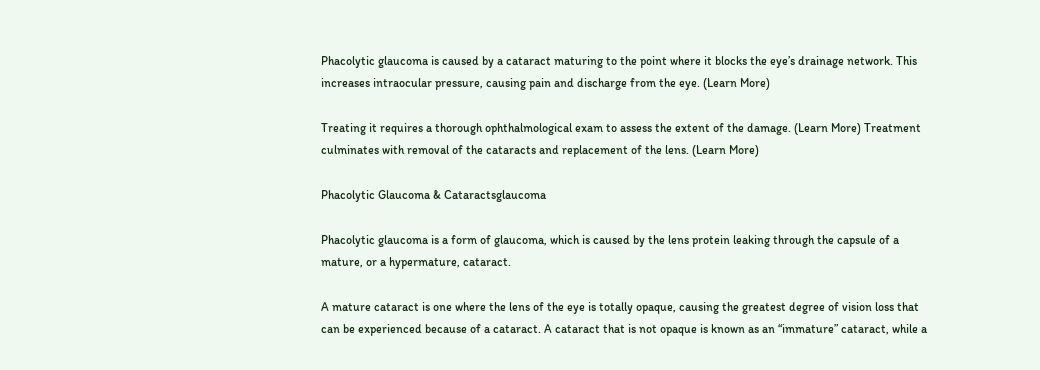Phacolytic glaucoma is caused by a cataract maturing to the point where it blocks the eye’s drainage network. This increases intraocular pressure, causing pain and discharge from the eye. (Learn More)

Treating it requires a thorough ophthalmological exam to assess the extent of the damage. (Learn More) Treatment culminates with removal of the cataracts and replacement of the lens. (Learn More)

Phacolytic Glaucoma & Cataractsglaucoma

Phacolytic glaucoma is a form of glaucoma, which is caused by the lens protein leaking through the capsule of a mature, or a hypermature, cataract.

A mature cataract is one where the lens of the eye is totally opaque, causing the greatest degree of vision loss that can be experienced because of a cataract. A cataract that is not opaque is known as an “immature” cataract, while a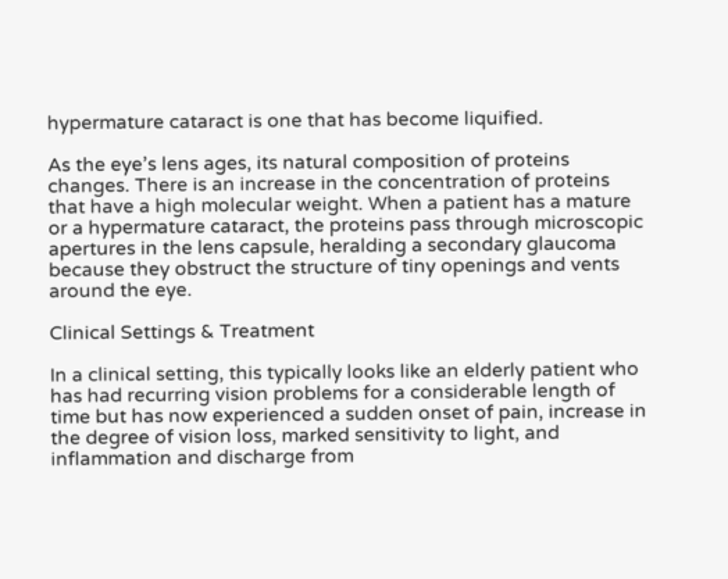hypermature cataract is one that has become liquified.

As the eye’s lens ages, its natural composition of proteins changes. There is an increase in the concentration of proteins that have a high molecular weight. When a patient has a mature or a hypermature cataract, the proteins pass through microscopic apertures in the lens capsule, heralding a secondary glaucoma because they obstruct the structure of tiny openings and vents around the eye.

Clinical Settings & Treatment

In a clinical setting, this typically looks like an elderly patient who has had recurring vision problems for a considerable length of time but has now experienced a sudden onset of pain, increase in the degree of vision loss, marked sensitivity to light, and inflammation and discharge from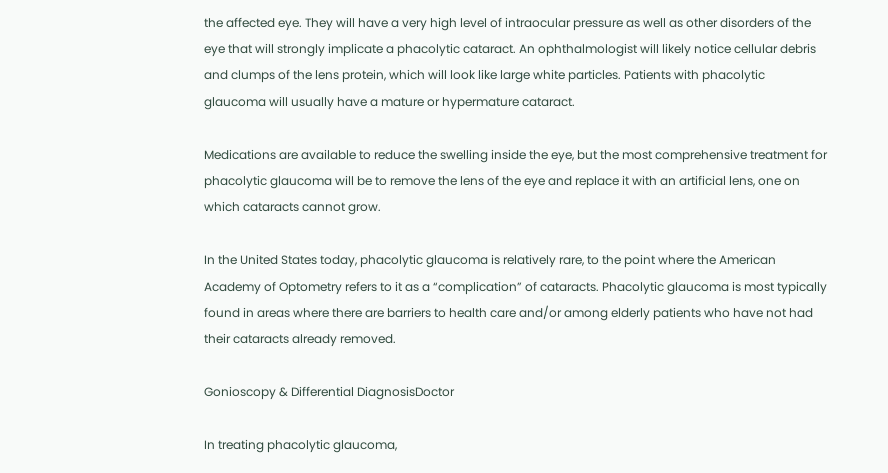the affected eye. They will have a very high level of intraocular pressure as well as other disorders of the eye that will strongly implicate a phacolytic cataract. An ophthalmologist will likely notice cellular debris and clumps of the lens protein, which will look like large white particles. Patients with phacolytic glaucoma will usually have a mature or hypermature cataract.

Medications are available to reduce the swelling inside the eye, but the most comprehensive treatment for phacolytic glaucoma will be to remove the lens of the eye and replace it with an artificial lens, one on which cataracts cannot grow.

In the United States today, phacolytic glaucoma is relatively rare, to the point where the American Academy of Optometry refers to it as a “complication” of cataracts. Phacolytic glaucoma is most typically found in areas where there are barriers to health care and/or among elderly patients who have not had their cataracts already removed.

Gonioscopy & Differential DiagnosisDoctor

In treating phacolytic glaucoma,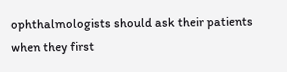ophthalmologists should ask their patients when they first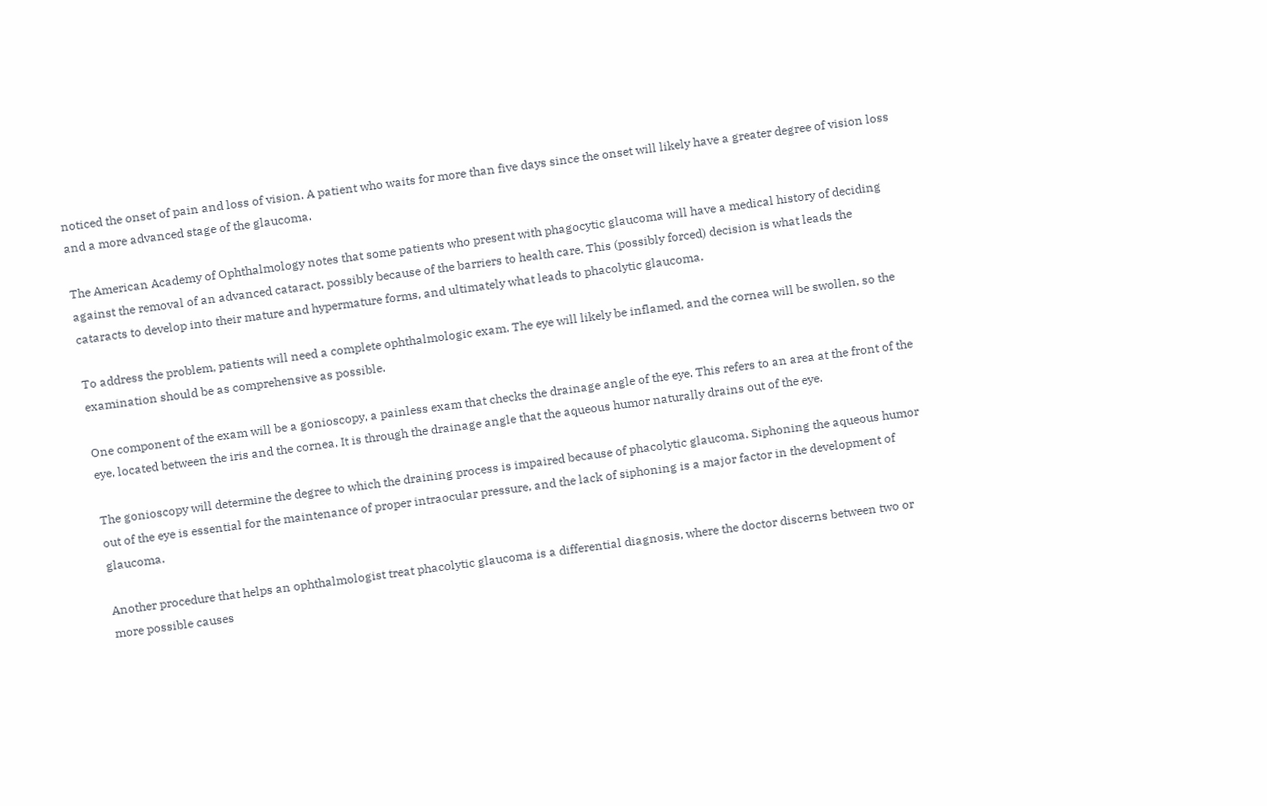noticed the onset of pain and loss of vision. A patient who waits for more than five days since the onset will likely have a greater degree of vision loss and a more advanced stage of the glaucoma.

The American Academy of Ophthalmology notes that some patients who present with phagocytic glaucoma will have a medical history of deciding against the removal of an advanced cataract, possibly because of the barriers to health care. This (possibly forced) decision is what leads the cataracts to develop into their mature and hypermature forms, and ultimately what leads to phacolytic glaucoma.

To address the problem, patients will need a complete ophthalmologic exam. The eye will likely be inflamed, and the cornea will be swollen, so the examination should be as comprehensive as possible.

One component of the exam will be a gonioscopy, a painless exam that checks the drainage angle of the eye. This refers to an area at the front of the eye, located between the iris and the cornea. It is through the drainage angle that the aqueous humor naturally drains out of the eye.

The gonioscopy will determine the degree to which the draining process is impaired because of phacolytic glaucoma. Siphoning the aqueous humor out of the eye is essential for the maintenance of proper intraocular pressure, and the lack of siphoning is a major factor in the development of glaucoma.

Another procedure that helps an ophthalmologist treat phacolytic glaucoma is a differential diagnosis, where the doctor discerns between two or more possible causes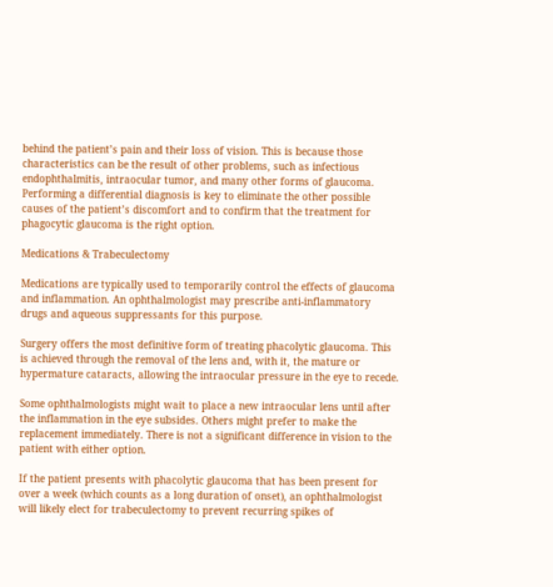behind the patient’s pain and their loss of vision. This is because those characteristics can be the result of other problems, such as infectious endophthalmitis, intraocular tumor, and many other forms of glaucoma. Performing a differential diagnosis is key to eliminate the other possible causes of the patient’s discomfort and to confirm that the treatment for phagocytic glaucoma is the right option.

Medications & Trabeculectomy

Medications are typically used to temporarily control the effects of glaucoma and inflammation. An ophthalmologist may prescribe anti-inflammatory drugs and aqueous suppressants for this purpose.

Surgery offers the most definitive form of treating phacolytic glaucoma. This is achieved through the removal of the lens and, with it, the mature or hypermature cataracts, allowing the intraocular pressure in the eye to recede.

Some ophthalmologists might wait to place a new intraocular lens until after the inflammation in the eye subsides. Others might prefer to make the replacement immediately. There is not a significant difference in vision to the patient with either option.

If the patient presents with phacolytic glaucoma that has been present for over a week (which counts as a long duration of onset), an ophthalmologist will likely elect for trabeculectomy to prevent recurring spikes of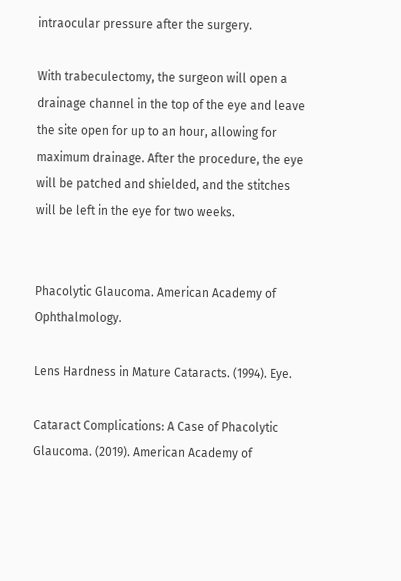intraocular pressure after the surgery.

With trabeculectomy, the surgeon will open a drainage channel in the top of the eye and leave the site open for up to an hour, allowing for maximum drainage. After the procedure, the eye will be patched and shielded, and the stitches will be left in the eye for two weeks.


Phacolytic Glaucoma. American Academy of Ophthalmology.

Lens Hardness in Mature Cataracts. (1994). Eye.

Cataract Complications: A Case of Phacolytic Glaucoma. (2019). American Academy of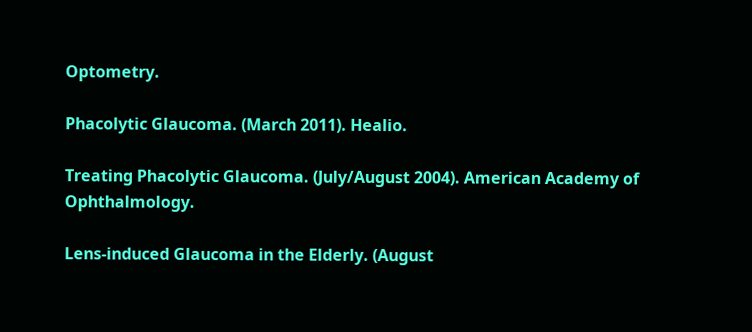Optometry.

Phacolytic Glaucoma. (March 2011). Healio.

Treating Phacolytic Glaucoma. (July/August 2004). American Academy of Ophthalmology.

Lens-induced Glaucoma in the Elderly. (August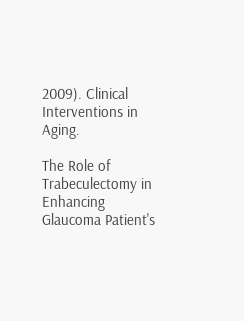2009). Clinical Interventions in Aging.

The Role of Trabeculectomy in Enhancing Glaucoma Patient's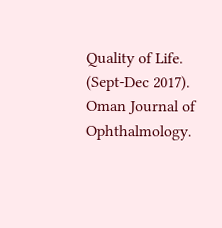Quality of Life. (Sept-Dec 2017). Oman Journal of Ophthalmology.